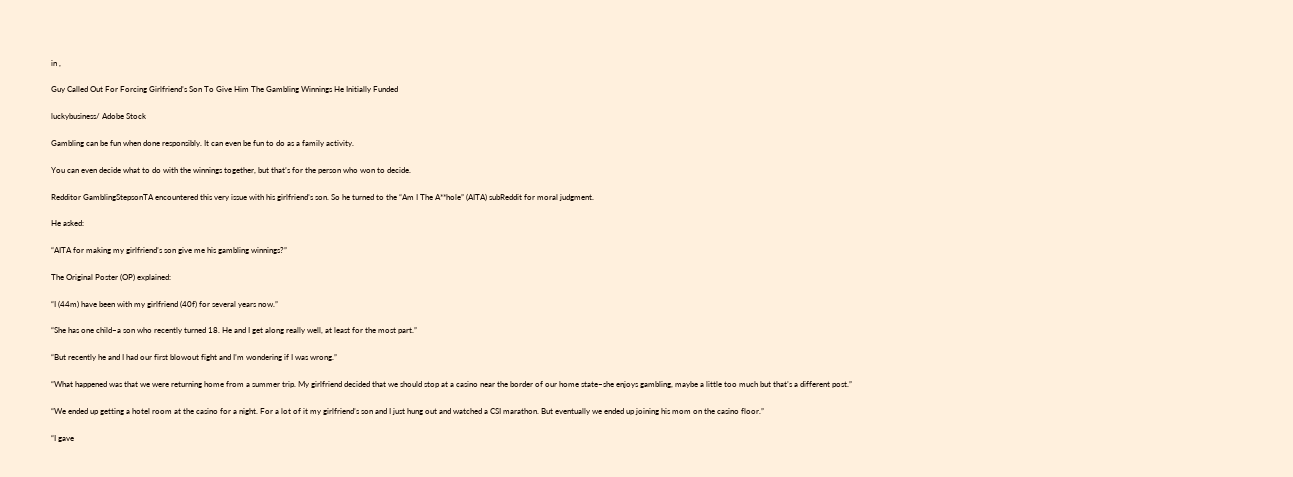in ,

Guy Called Out For Forcing Girlfriend’s Son To Give Him The Gambling Winnings He Initially Funded

luckybusiness/ Adobe Stock

Gambling can be fun when done responsibly. It can even be fun to do as a family activity.

You can even decide what to do with the winnings together, but that’s for the person who won to decide.

Redditor GamblingStepsonTA encountered this very issue with his girlfriend’s son. So he turned to the “Am I The A**hole” (AITA) subReddit for moral judgment.

He asked:

“AITA for making my girlfriend’s son give me his gambling winnings?”

The Original Poster (OP) explained:

“I (44m) have been with my girlfriend (40f) for several years now.”

“She has one child–a son who recently turned 18. He and I get along really well, at least for the most part.”

“But recently he and I had our first blowout fight and I’m wondering if I was wrong.”

“What happened was that we were returning home from a summer trip. My girlfriend decided that we should stop at a casino near the border of our home state–she enjoys gambling, maybe a little too much but that’s a different post.”

“We ended up getting a hotel room at the casino for a night. For a lot of it my girlfriend’s son and I just hung out and watched a CSI marathon. But eventually we ended up joining his mom on the casino floor.”

“I gave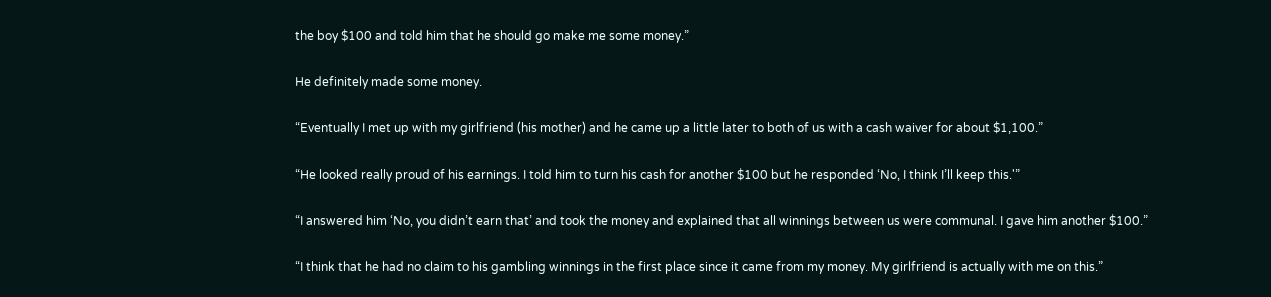the boy $100 and told him that he should go make me some money.”

He definitely made some money.

“Eventually I met up with my girlfriend (his mother) and he came up a little later to both of us with a cash waiver for about $1,100.”

“He looked really proud of his earnings. I told him to turn his cash for another $100 but he responded ‘No, I think I’ll keep this.'”

“I answered him ‘No, you didn’t earn that’ and took the money and explained that all winnings between us were communal. I gave him another $100.”

“I think that he had no claim to his gambling winnings in the first place since it came from my money. My girlfriend is actually with me on this.”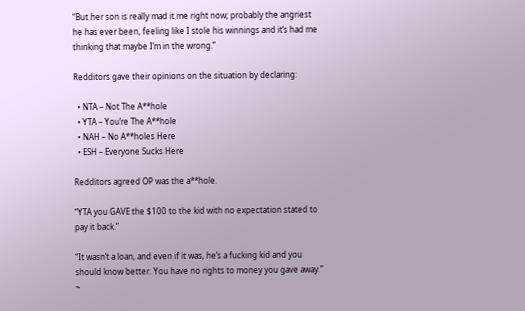“But her son is really mad it me right now; probably the angriest he has ever been, feeling like I stole his winnings and it’s had me thinking that maybe I’m in the wrong.”

Redditors gave their opinions on the situation by declaring:

  • NTA – Not The A**hole
  • YTA – You’re The A**hole
  • NAH – No A**holes Here
  • ESH – Everyone Sucks Here

Redditors agreed OP was the a**hole.

“YTA you GAVE the $100 to the kid with no expectation stated to pay it back.”

“It wasn’t a loan, and even if it was, he’s a fucking kid and you should know better. You have no rights to money you gave away.” ~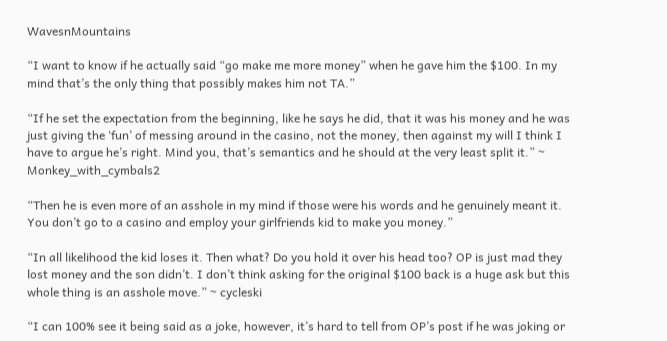WavesnMountains

“I want to know if he actually said “go make me more money” when he gave him the $100. In my mind that’s the only thing that possibly makes him not TA.”

“If he set the expectation from the beginning, like he says he did, that it was his money and he was just giving the ‘fun’ of messing around in the casino, not the money, then against my will I think I have to argue he’s right. Mind you, that’s semantics and he should at the very least split it.” ~ Monkey_with_cymbals2

“Then he is even more of an asshole in my mind if those were his words and he genuinely meant it. You don’t go to a casino and employ your girlfriends kid to make you money.”

“In all likelihood the kid loses it. Then what? Do you hold it over his head too? OP is just mad they lost money and the son didn’t. I don’t think asking for the original $100 back is a huge ask but this whole thing is an asshole move.” ~ cycleski

“I can 100% see it being said as a joke, however, it’s hard to tell from OP’s post if he was joking or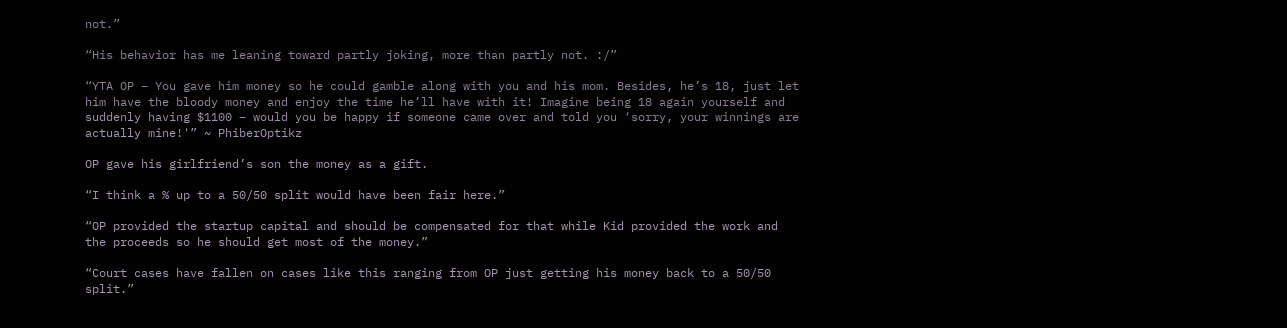not.”

“His behavior has me leaning toward partly joking, more than partly not. :/”

“YTA OP – You gave him money so he could gamble along with you and his mom. Besides, he’s 18, just let him have the bloody money and enjoy the time he’ll have with it! Imagine being 18 again yourself and suddenly having $1100 – would you be happy if someone came over and told you ‘sorry, your winnings are actually mine!'” ~ PhiberOptikz

OP gave his girlfriend’s son the money as a gift.

“I think a % up to a 50/50 split would have been fair here.”

“OP provided the startup capital and should be compensated for that while Kid provided the work and the proceeds so he should get most of the money.”

“Court cases have fallen on cases like this ranging from OP just getting his money back to a 50/50 split.”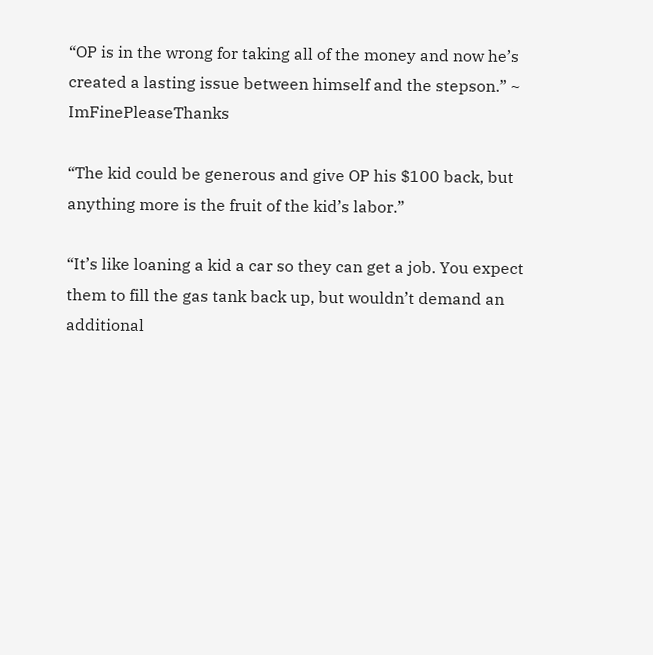“OP is in the wrong for taking all of the money and now he’s created a lasting issue between himself and the stepson.” ~ ImFinePleaseThanks

“The kid could be generous and give OP his $100 back, but anything more is the fruit of the kid’s labor.”

“It’s like loaning a kid a car so they can get a job. You expect them to fill the gas tank back up, but wouldn’t demand an additional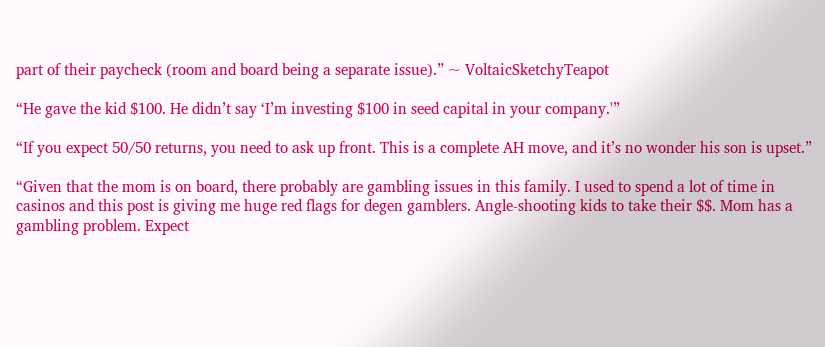part of their paycheck (room and board being a separate issue).” ~ VoltaicSketchyTeapot

“He gave the kid $100. He didn’t say ‘I’m investing $100 in seed capital in your company.'”

“If you expect 50/50 returns, you need to ask up front. This is a complete AH move, and it’s no wonder his son is upset.”

“Given that the mom is on board, there probably are gambling issues in this family. I used to spend a lot of time in casinos and this post is giving me huge red flags for degen gamblers. Angle-shooting kids to take their $$. Mom has a gambling problem. Expect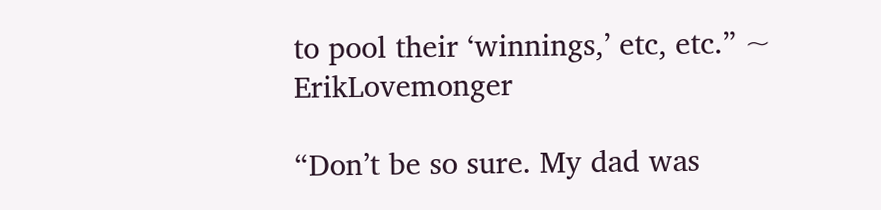to pool their ‘winnings,’ etc, etc.” ~ ErikLovemonger

“Don’t be so sure. My dad was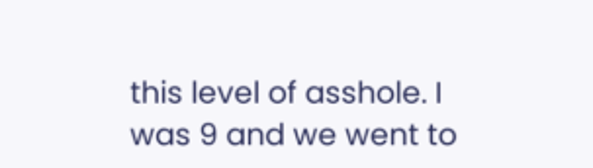this level of asshole. I was 9 and we went to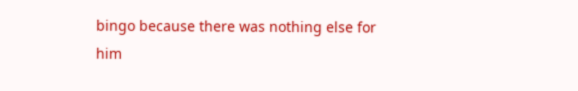bingo because there was nothing else for him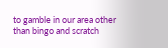to gamble in our area other than bingo and scratch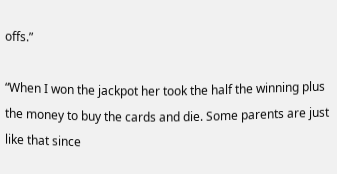offs.”

“When I won the jackpot her took the half the winning plus the money to buy the cards and die. Some parents are just like that since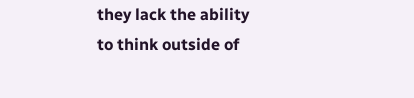they lack the ability to think outside of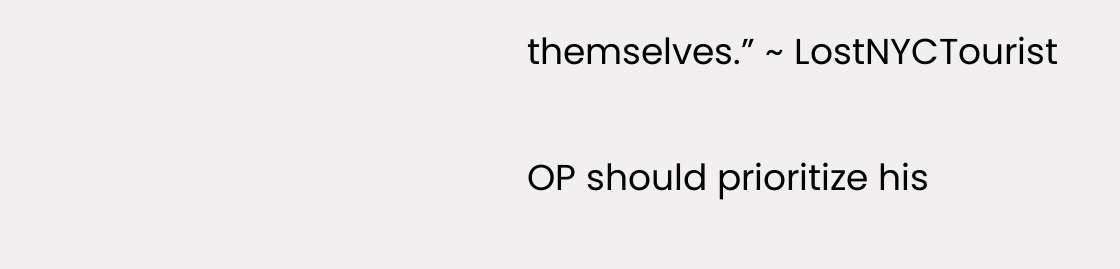themselves.” ~ LostNYCTourist

OP should prioritize his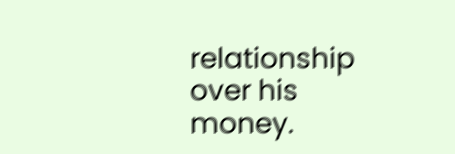relationship over his money.